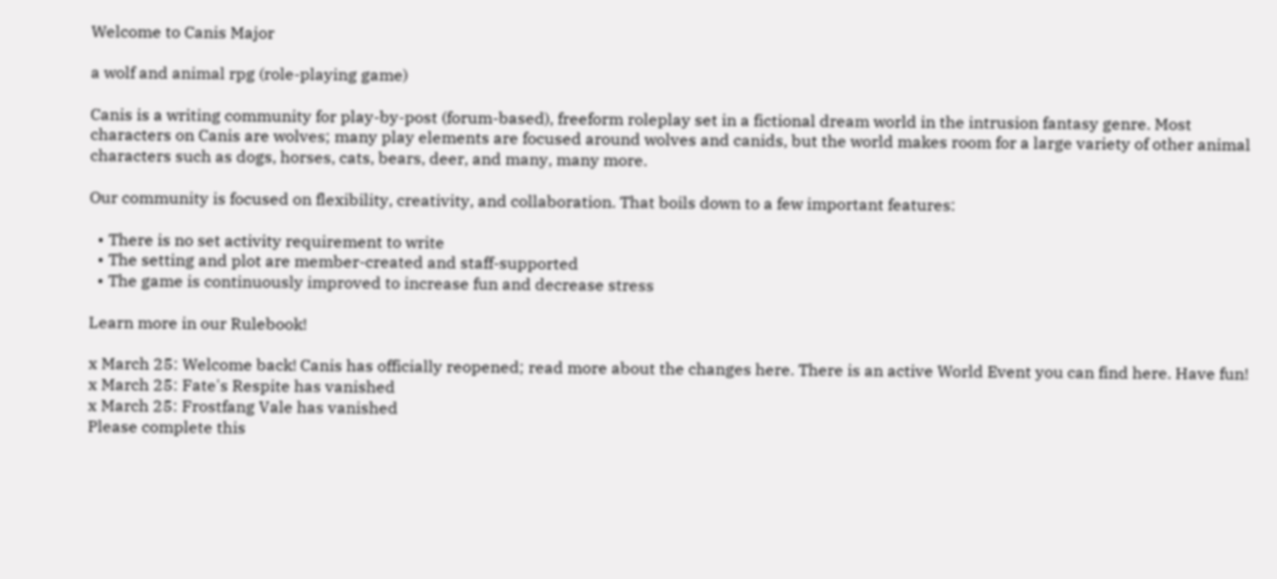Welcome to Canis Major

a wolf and animal rpg (role-playing game)

Canis is a writing community for play-by-post (forum-based), freeform roleplay set in a fictional dream world in the intrusion fantasy genre. Most characters on Canis are wolves; many play elements are focused around wolves and canids, but the world makes room for a large variety of other animal characters such as dogs, horses, cats, bears, deer, and many, many more.

Our community is focused on flexibility, creativity, and collaboration. That boils down to a few important features:

  • There is no set activity requirement to write
  • The setting and plot are member-created and staff-supported
  • The game is continuously improved to increase fun and decrease stress

Learn more in our Rulebook!

x March 25: Welcome back! Canis has officially reopened; read more about the changes here. There is an active World Event you can find here. Have fun!
x March 25: Fate's Respite has vanished
x March 25: Frostfang Vale has vanished
Please complete this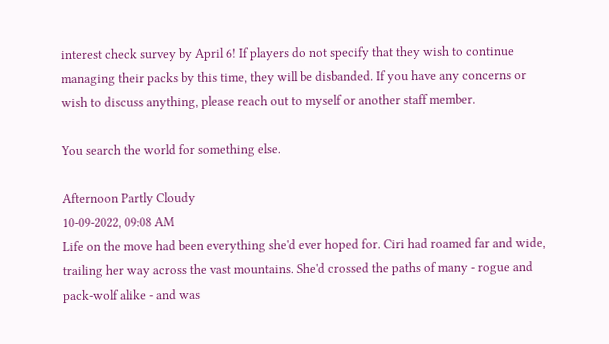interest check survey by April 6! If players do not specify that they wish to continue managing their packs by this time, they will be disbanded. If you have any concerns or wish to discuss anything, please reach out to myself or another staff member.

You search the world for something else.

Afternoon Partly Cloudy
10-09-2022, 09:08 AM
Life on the move had been everything she'd ever hoped for. Ciri had roamed far and wide, trailing her way across the vast mountains. She'd crossed the paths of many - rogue and pack-wolf alike - and was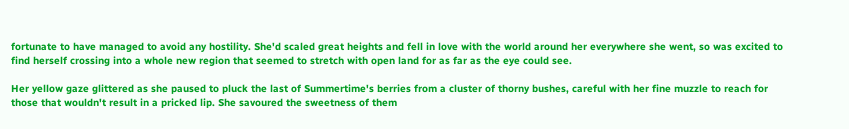fortunate to have managed to avoid any hostility. She'd scaled great heights and fell in love with the world around her everywhere she went, so was excited to find herself crossing into a whole new region that seemed to stretch with open land for as far as the eye could see.

Her yellow gaze glittered as she paused to pluck the last of Summertime's berries from a cluster of thorny bushes, careful with her fine muzzle to reach for those that wouldn't result in a pricked lip. She savoured the sweetness of them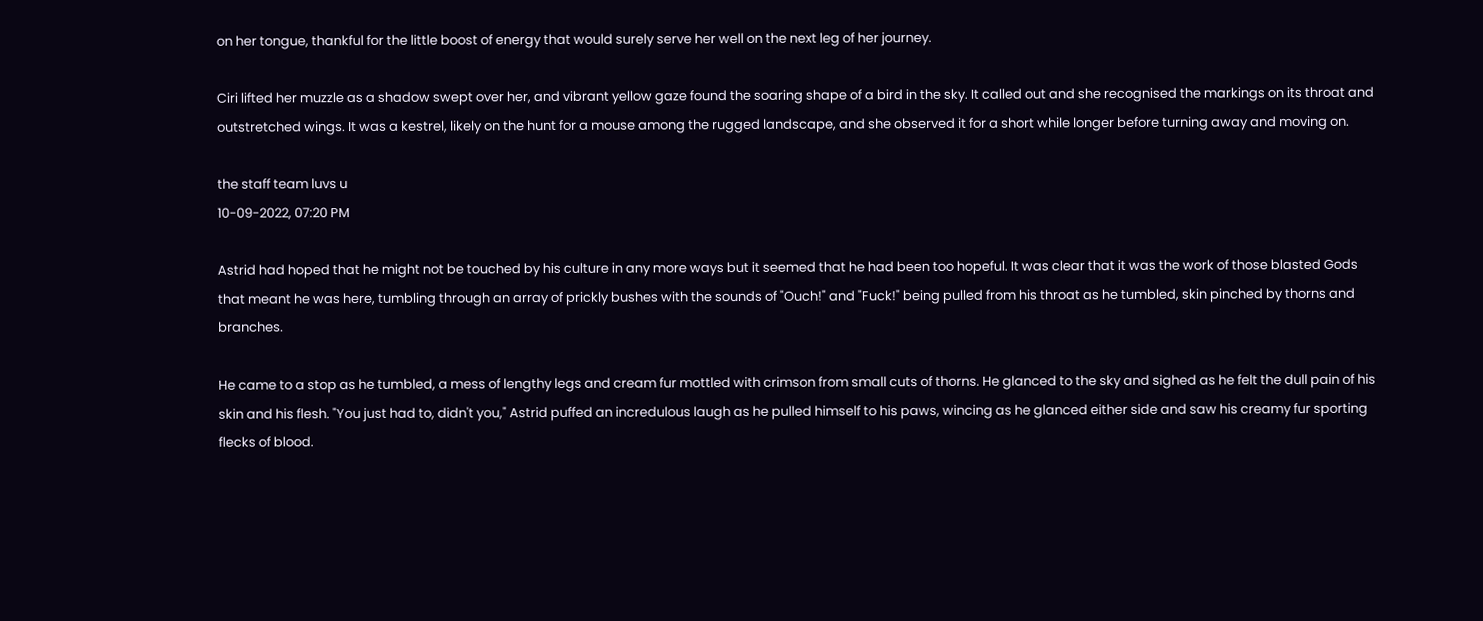on her tongue, thankful for the little boost of energy that would surely serve her well on the next leg of her journey.

Ciri lifted her muzzle as a shadow swept over her, and vibrant yellow gaze found the soaring shape of a bird in the sky. It called out and she recognised the markings on its throat and outstretched wings. It was a kestrel, likely on the hunt for a mouse among the rugged landscape, and she observed it for a short while longer before turning away and moving on.

the staff team luvs u
10-09-2022, 07:20 PM

Astrid had hoped that he might not be touched by his culture in any more ways but it seemed that he had been too hopeful. It was clear that it was the work of those blasted Gods that meant he was here, tumbling through an array of prickly bushes with the sounds of "Ouch!" and "Fuck!" being pulled from his throat as he tumbled, skin pinched by thorns and branches.

He came to a stop as he tumbled, a mess of lengthy legs and cream fur mottled with crimson from small cuts of thorns. He glanced to the sky and sighed as he felt the dull pain of his skin and his flesh. "You just had to, didn't you," Astrid puffed an incredulous laugh as he pulled himself to his paws, wincing as he glanced either side and saw his creamy fur sporting flecks of blood.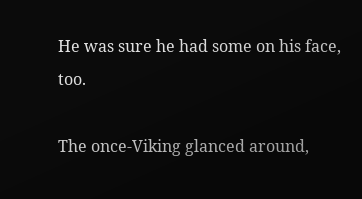He was sure he had some on his face, too.

The once-Viking glanced around,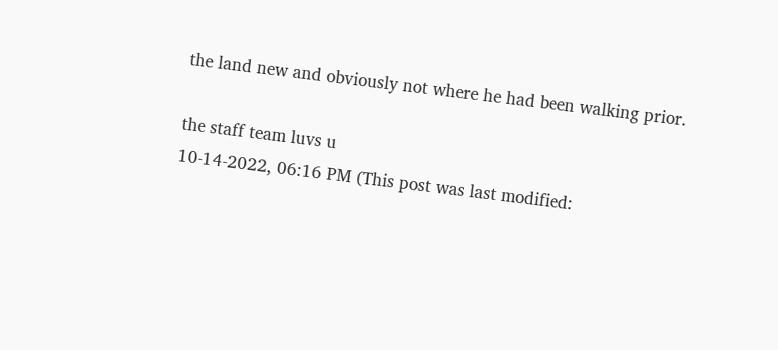the land new and obviously not where he had been walking prior.

the staff team luvs u
10-14-2022, 06:16 PM (This post was last modified: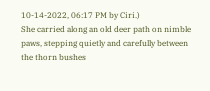10-14-2022, 06:17 PM by Ciri.)
She carried along an old deer path on nimble paws, stepping quietly and carefully between the thorn bushes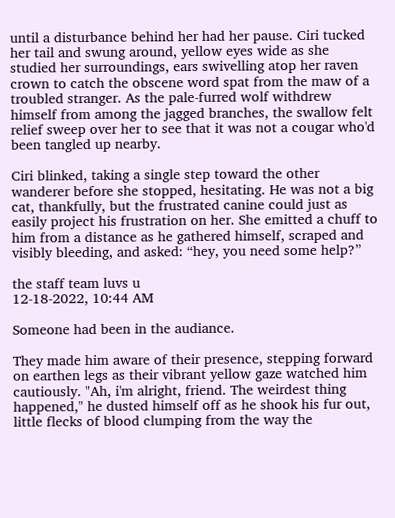until a disturbance behind her had her pause. Ciri tucked her tail and swung around, yellow eyes wide as she studied her surroundings, ears swivelling atop her raven crown to catch the obscene word spat from the maw of a troubled stranger. As the pale-furred wolf withdrew himself from among the jagged branches, the swallow felt relief sweep over her to see that it was not a cougar who'd been tangled up nearby.

Ciri blinked, taking a single step toward the other wanderer before she stopped, hesitating. He was not a big cat, thankfully, but the frustrated canine could just as easily project his frustration on her. She emitted a chuff to him from a distance as he gathered himself, scraped and visibly bleeding, and asked: “hey, you need some help?”

the staff team luvs u
12-18-2022, 10:44 AM

Someone had been in the audiance.

They made him aware of their presence, stepping forward on earthen legs as their vibrant yellow gaze watched him cautiously. "Ah, i'm alright, friend. The weirdest thing happened," he dusted himself off as he shook his fur out, little flecks of blood clumping from the way the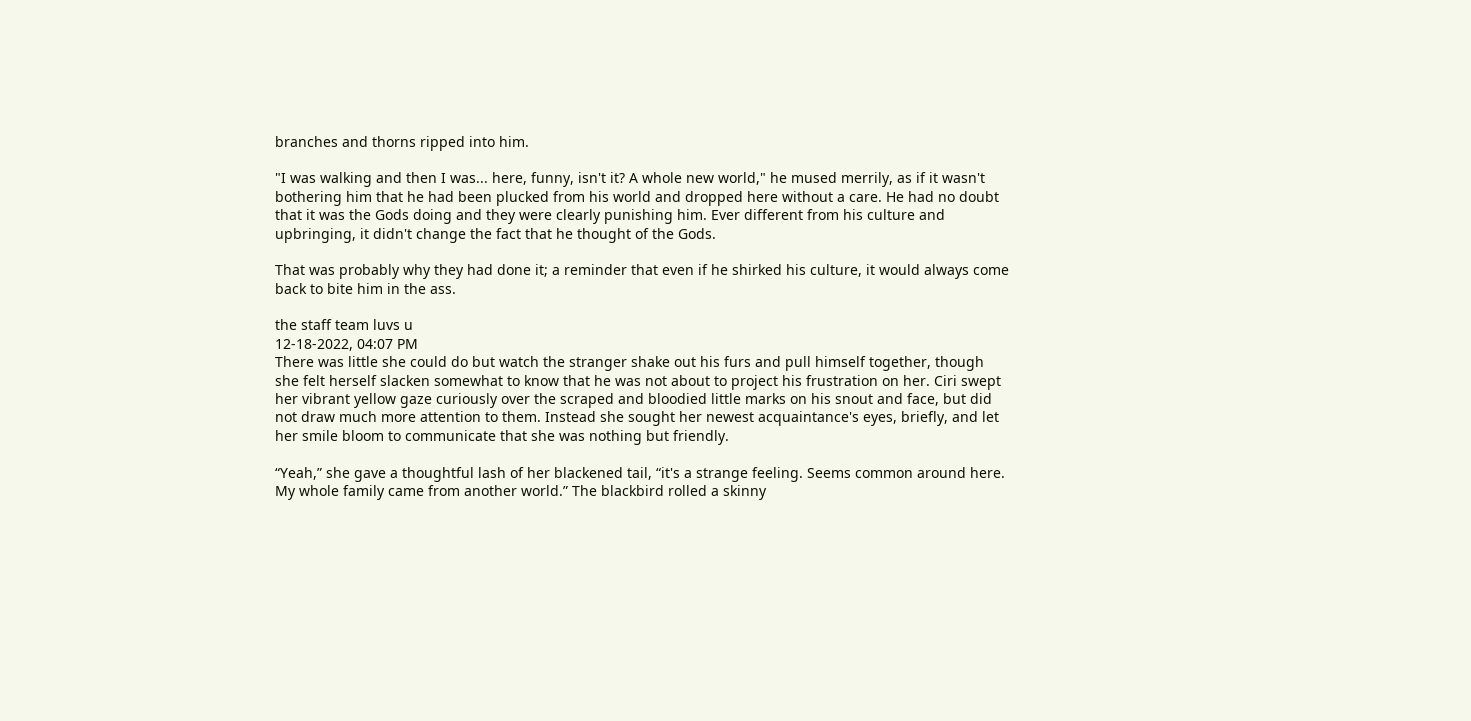branches and thorns ripped into him.

"I was walking and then I was... here, funny, isn't it? A whole new world," he mused merrily, as if it wasn't bothering him that he had been plucked from his world and dropped here without a care. He had no doubt that it was the Gods doing and they were clearly punishing him. Ever different from his culture and upbringing, it didn't change the fact that he thought of the Gods.

That was probably why they had done it; a reminder that even if he shirked his culture, it would always come back to bite him in the ass.

the staff team luvs u
12-18-2022, 04:07 PM
There was little she could do but watch the stranger shake out his furs and pull himself together, though she felt herself slacken somewhat to know that he was not about to project his frustration on her. Ciri swept her vibrant yellow gaze curiously over the scraped and bloodied little marks on his snout and face, but did not draw much more attention to them. Instead she sought her newest acquaintance's eyes, briefly, and let her smile bloom to communicate that she was nothing but friendly.

“Yeah,” she gave a thoughtful lash of her blackened tail, “it's a strange feeling. Seems common around here. My whole family came from another world.” The blackbird rolled a skinny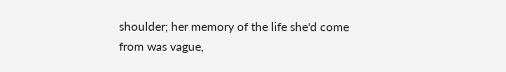shoulder; her memory of the life she'd come from was vague,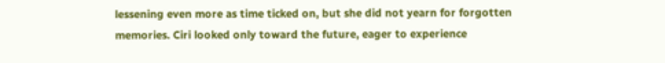lessening even more as time ticked on, but she did not yearn for forgotten memories. Ciri looked only toward the future, eager to experience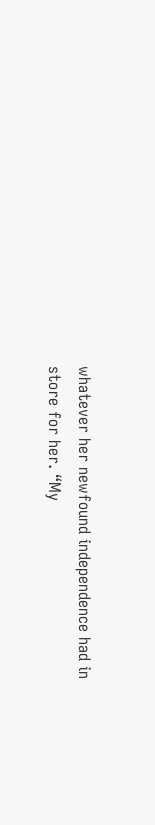whatever her newfound independence had in store for her. “My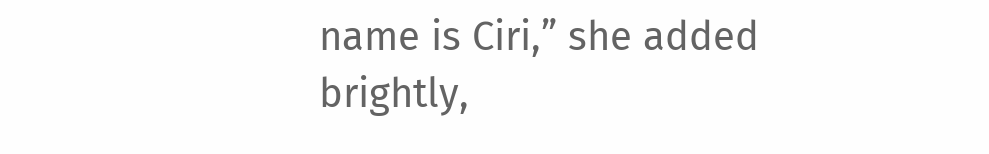name is Ciri,” she added brightly,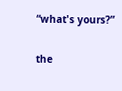“what's yours?”

the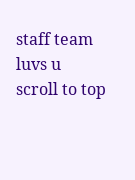staff team luvs u
scroll to top